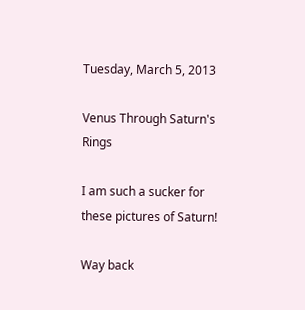Tuesday, March 5, 2013

Venus Through Saturn's Rings

I am such a sucker for these pictures of Saturn!

Way back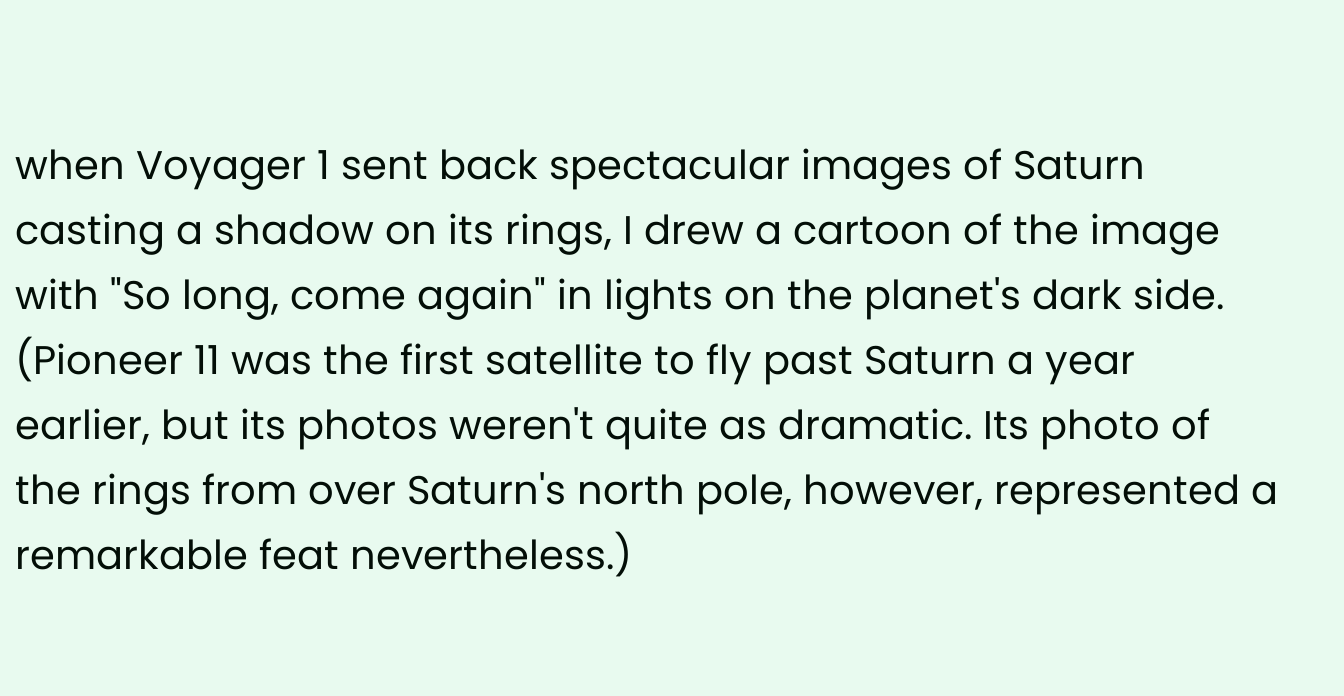when Voyager 1 sent back spectacular images of Saturn casting a shadow on its rings, I drew a cartoon of the image with "So long, come again" in lights on the planet's dark side. (Pioneer 11 was the first satellite to fly past Saturn a year earlier, but its photos weren't quite as dramatic. Its photo of the rings from over Saturn's north pole, however, represented a remarkable feat nevertheless.)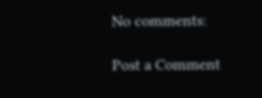No comments:

Post a Comment